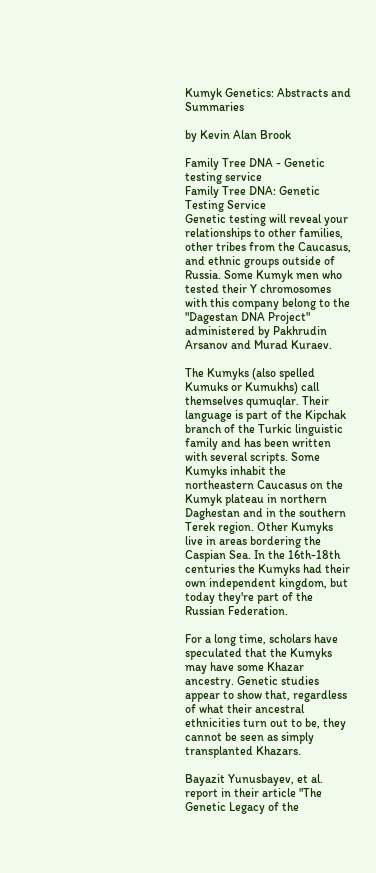Kumyk Genetics: Abstracts and Summaries

by Kevin Alan Brook

Family Tree DNA - Genetic testing service
Family Tree DNA: Genetic Testing Service
Genetic testing will reveal your relationships to other families, other tribes from the Caucasus, and ethnic groups outside of Russia. Some Kumyk men who tested their Y chromosomes with this company belong to the "Dagestan DNA Project" administered by Pakhrudin Arsanov and Murad Kuraev.

The Kumyks (also spelled Kumuks or Kumukhs) call themselves qumuqlar. Their language is part of the Kipchak branch of the Turkic linguistic family and has been written with several scripts. Some Kumyks inhabit the northeastern Caucasus on the Kumyk plateau in northern Daghestan and in the southern Terek region. Other Kumyks live in areas bordering the Caspian Sea. In the 16th-18th centuries the Kumyks had their own independent kingdom, but today they're part of the Russian Federation.

For a long time, scholars have speculated that the Kumyks may have some Khazar ancestry. Genetic studies appear to show that, regardless of what their ancestral ethnicities turn out to be, they cannot be seen as simply transplanted Khazars.

Bayazit Yunusbayev, et al. report in their article "The Genetic Legacy of the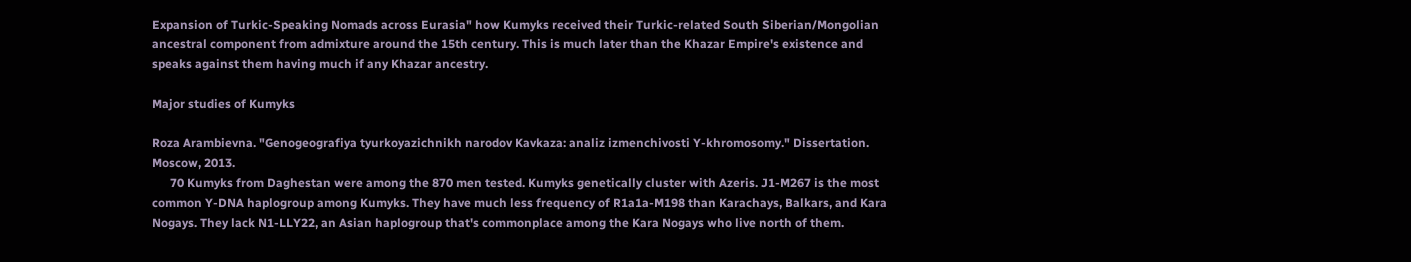Expansion of Turkic-Speaking Nomads across Eurasia" how Kumyks received their Turkic-related South Siberian/Mongolian ancestral component from admixture around the 15th century. This is much later than the Khazar Empire's existence and speaks against them having much if any Khazar ancestry.

Major studies of Kumyks

Roza Arambievna. "Genogeografiya tyurkoyazichnikh narodov Kavkaza: analiz izmenchivosti Y-khromosomy." Dissertation. Moscow, 2013.
      70 Kumyks from Daghestan were among the 870 men tested. Kumyks genetically cluster with Azeris. J1-M267 is the most common Y-DNA haplogroup among Kumyks. They have much less frequency of R1a1a-M198 than Karachays, Balkars, and Kara Nogays. They lack N1-LLY22, an Asian haplogroup that's commonplace among the Kara Nogays who live north of them.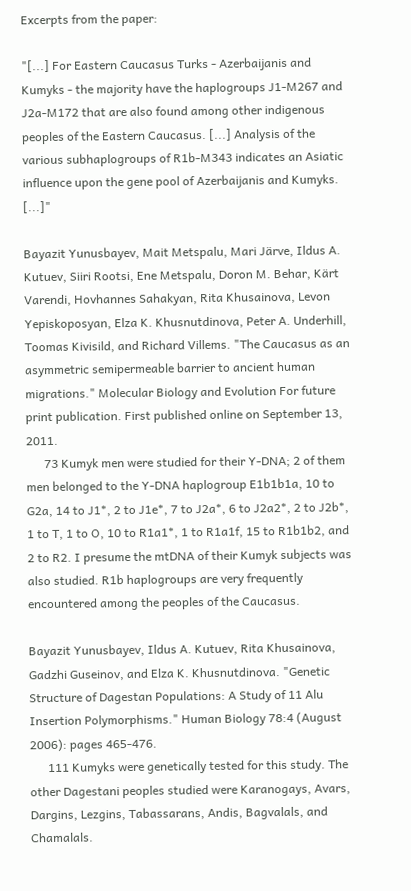Excerpts from the paper:

"[...] For Eastern Caucasus Turks - Azerbaijanis and Kumyks - the majority have the haplogroups J1-M267 and J2a-M172 that are also found among other indigenous peoples of the Eastern Caucasus. [...] Analysis of the various subhaplogroups of R1b-M343 indicates an Asiatic influence upon the gene pool of Azerbaijanis and Kumyks. [...]"

Bayazit Yunusbayev, Mait Metspalu, Mari Järve, Ildus A. Kutuev, Siiri Rootsi, Ene Metspalu, Doron M. Behar, Kärt Varendi, Hovhannes Sahakyan, Rita Khusainova, Levon Yepiskoposyan, Elza K. Khusnutdinova, Peter A. Underhill, Toomas Kivisild, and Richard Villems. "The Caucasus as an asymmetric semipermeable barrier to ancient human migrations." Molecular Biology and Evolution For future print publication. First published online on September 13, 2011.
      73 Kumyk men were studied for their Y-DNA; 2 of them men belonged to the Y-DNA haplogroup E1b1b1a, 10 to G2a, 14 to J1*, 2 to J1e*, 7 to J2a*, 6 to J2a2*, 2 to J2b*, 1 to T, 1 to O, 10 to R1a1*, 1 to R1a1f, 15 to R1b1b2, and 2 to R2. I presume the mtDNA of their Kumyk subjects was also studied. R1b haplogroups are very frequently encountered among the peoples of the Caucasus.

Bayazit Yunusbayev, Ildus A. Kutuev, Rita Khusainova, Gadzhi Guseinov, and Elza K. Khusnutdinova. "Genetic Structure of Dagestan Populations: A Study of 11 Alu Insertion Polymorphisms." Human Biology 78:4 (August 2006): pages 465-476.
      111 Kumyks were genetically tested for this study. The other Dagestani peoples studied were Karanogays, Avars, Dargins, Lezgins, Tabassarans, Andis, Bagvalals, and Chamalals.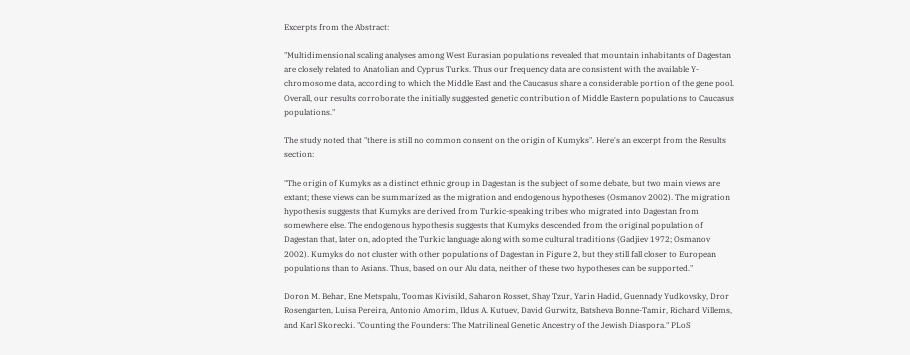Excerpts from the Abstract:

"Multidimensional scaling analyses among West Eurasian populations revealed that mountain inhabitants of Dagestan are closely related to Anatolian and Cyprus Turks. Thus our frequency data are consistent with the available Y-chromosome data, according to which the Middle East and the Caucasus share a considerable portion of the gene pool. Overall, our results corroborate the initially suggested genetic contribution of Middle Eastern populations to Caucasus populations."

The study noted that "there is still no common consent on the origin of Kumyks". Here's an excerpt from the Results section:

"The origin of Kumyks as a distinct ethnic group in Dagestan is the subject of some debate, but two main views are extant; these views can be summarized as the migration and endogenous hypotheses (Osmanov 2002). The migration hypothesis suggests that Kumyks are derived from Turkic-speaking tribes who migrated into Dagestan from somewhere else. The endogenous hypothesis suggests that Kumyks descended from the original population of Dagestan that, later on, adopted the Turkic language along with some cultural traditions (Gadjiev 1972; Osmanov 2002). Kumyks do not cluster with other populations of Dagestan in Figure 2, but they still fall closer to European populations than to Asians. Thus, based on our Alu data, neither of these two hypotheses can be supported."

Doron M. Behar, Ene Metspalu, Toomas Kivisild, Saharon Rosset, Shay Tzur, Yarin Hadid, Guennady Yudkovsky, Dror Rosengarten, Luisa Pereira, Antonio Amorim, Ildus A. Kutuev, David Gurwitz, Batsheva Bonne-Tamir, Richard Villems, and Karl Skorecki. "Counting the Founders: The Matrilineal Genetic Ancestry of the Jewish Diaspora." PLoS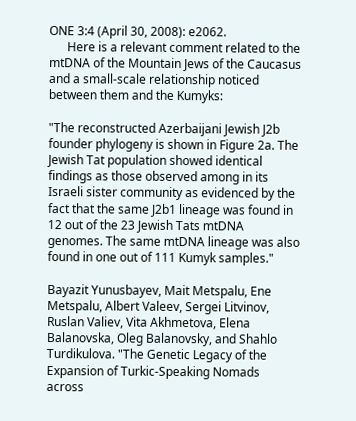ONE 3:4 (April 30, 2008): e2062.
      Here is a relevant comment related to the mtDNA of the Mountain Jews of the Caucasus and a small-scale relationship noticed between them and the Kumyks:

"The reconstructed Azerbaijani Jewish J2b founder phylogeny is shown in Figure 2a. The Jewish Tat population showed identical findings as those observed among in its Israeli sister community as evidenced by the fact that the same J2b1 lineage was found in 12 out of the 23 Jewish Tats mtDNA genomes. The same mtDNA lineage was also found in one out of 111 Kumyk samples."

Bayazit Yunusbayev, Mait Metspalu, Ene Metspalu, Albert Valeev, Sergei Litvinov, Ruslan Valiev, Vita Akhmetova, Elena Balanovska, Oleg Balanovsky, and Shahlo Turdikulova. "The Genetic Legacy of the Expansion of Turkic-Speaking Nomads across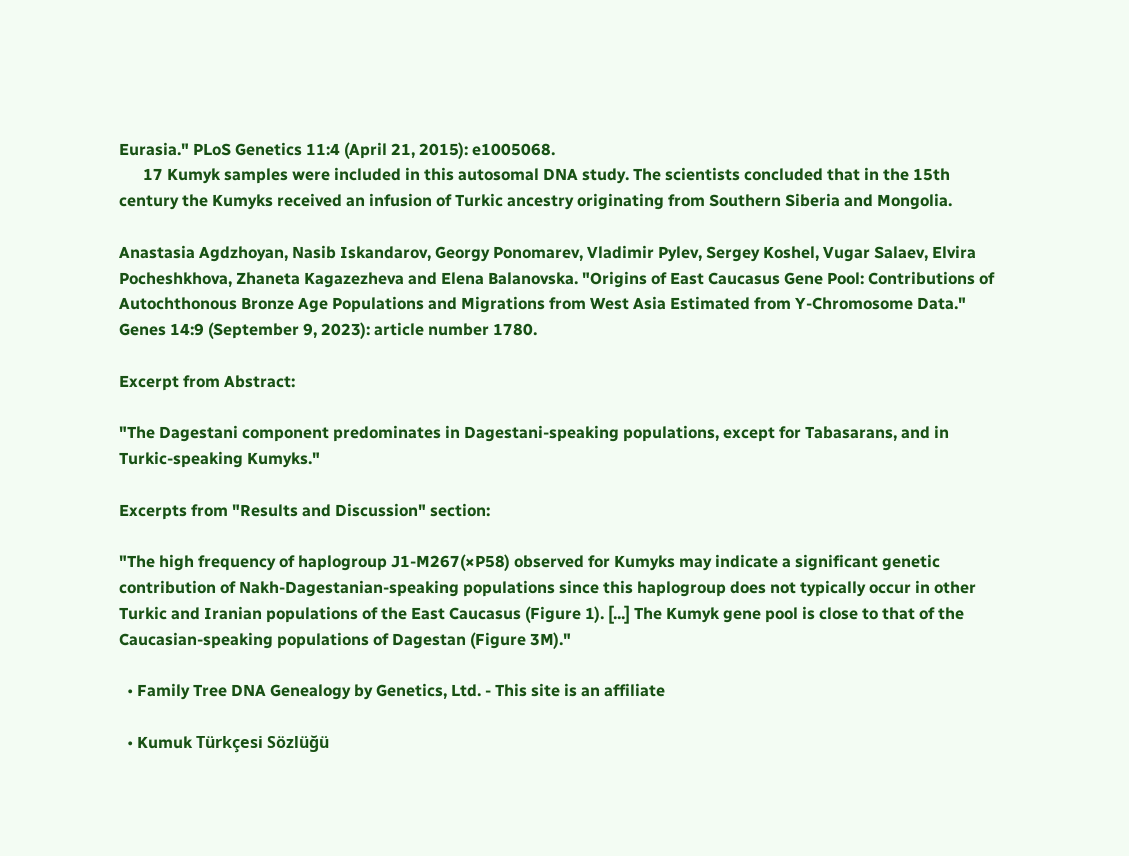Eurasia." PLoS Genetics 11:4 (April 21, 2015): e1005068.
      17 Kumyk samples were included in this autosomal DNA study. The scientists concluded that in the 15th century the Kumyks received an infusion of Turkic ancestry originating from Southern Siberia and Mongolia.

Anastasia Agdzhoyan, Nasib Iskandarov, Georgy Ponomarev, Vladimir Pylev, Sergey Koshel, Vugar Salaev, Elvira Pocheshkhova, Zhaneta Kagazezheva and Elena Balanovska. "Origins of East Caucasus Gene Pool: Contributions of Autochthonous Bronze Age Populations and Migrations from West Asia Estimated from Y-Chromosome Data." Genes 14:9 (September 9, 2023): article number 1780.

Excerpt from Abstract:

"The Dagestani component predominates in Dagestani-speaking populations, except for Tabasarans, and in Turkic-speaking Kumyks."

Excerpts from "Results and Discussion" section:

"The high frequency of haplogroup J1-M267(×P58) observed for Kumyks may indicate a significant genetic contribution of Nakh-Dagestanian-speaking populations since this haplogroup does not typically occur in other Turkic and Iranian populations of the East Caucasus (Figure 1). [...] The Kumyk gene pool is close to that of the Caucasian-speaking populations of Dagestan (Figure 3M)."

  • Family Tree DNA Genealogy by Genetics, Ltd. - This site is an affiliate

  • Kumuk Türkçesi Sözlüğü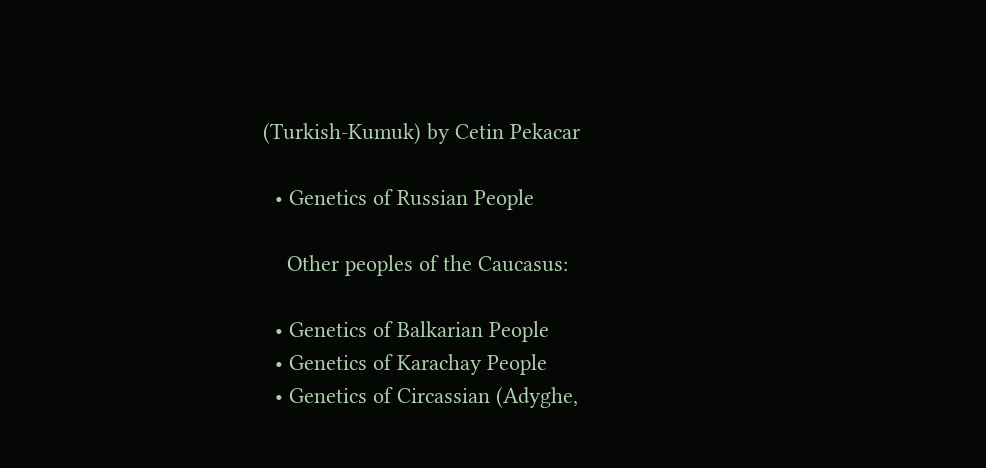(Turkish-Kumuk) by Cetin Pekacar

  • Genetics of Russian People

    Other peoples of the Caucasus:

  • Genetics of Balkarian People
  • Genetics of Karachay People
  • Genetics of Circassian (Adyghe,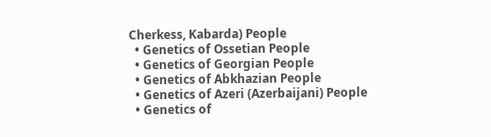Cherkess, Kabarda) People
  • Genetics of Ossetian People
  • Genetics of Georgian People
  • Genetics of Abkhazian People
  • Genetics of Azeri (Azerbaijani) People
  • Genetics of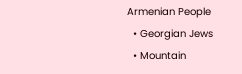Armenian People
  • Georgian Jews
  • Mountain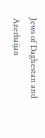Jews of Daghestan and Azerbaijan